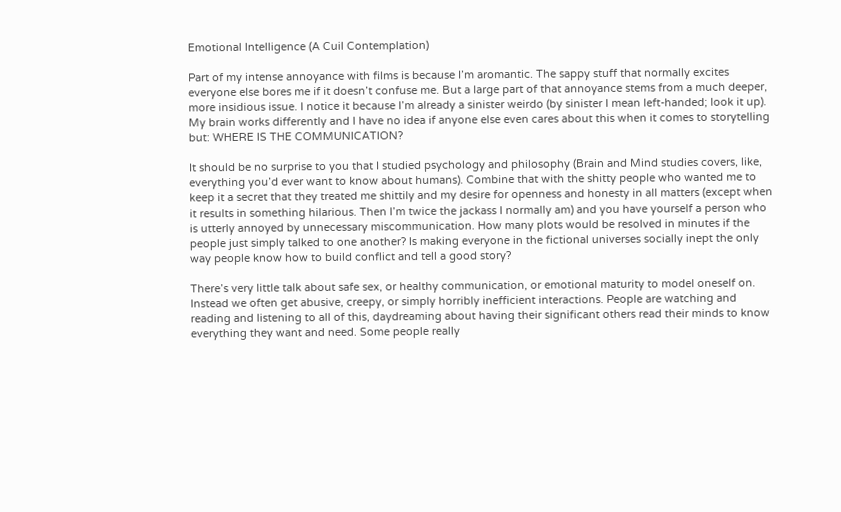Emotional Intelligence (A Cuil Contemplation)

Part of my intense annoyance with films is because I’m aromantic. The sappy stuff that normally excites everyone else bores me if it doesn’t confuse me. But a large part of that annoyance stems from a much deeper, more insidious issue. I notice it because I’m already a sinister weirdo (by sinister I mean left-handed; look it up). My brain works differently and I have no idea if anyone else even cares about this when it comes to storytelling but: WHERE IS THE COMMUNICATION?

It should be no surprise to you that I studied psychology and philosophy (Brain and Mind studies covers, like, everything you’d ever want to know about humans). Combine that with the shitty people who wanted me to keep it a secret that they treated me shittily and my desire for openness and honesty in all matters (except when it results in something hilarious. Then I’m twice the jackass I normally am) and you have yourself a person who is utterly annoyed by unnecessary miscommunication. How many plots would be resolved in minutes if the people just simply talked to one another? Is making everyone in the fictional universes socially inept the only way people know how to build conflict and tell a good story?

There’s very little talk about safe sex, or healthy communication, or emotional maturity to model oneself on. Instead we often get abusive, creepy, or simply horribly inefficient interactions. People are watching and reading and listening to all of this, daydreaming about having their significant others read their minds to know everything they want and need. Some people really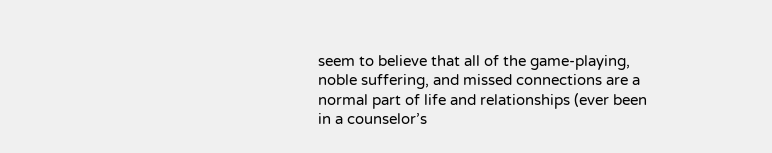seem to believe that all of the game-playing, noble suffering, and missed connections are a normal part of life and relationships (ever been in a counselor’s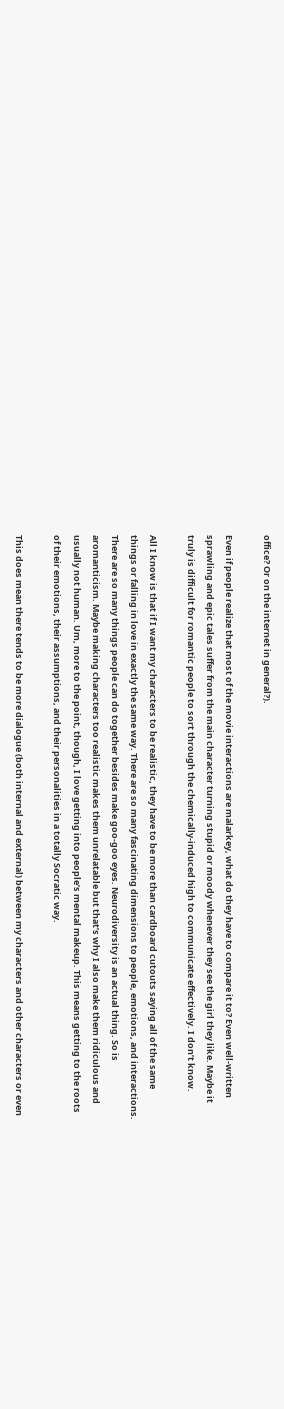office? Or on the internet in general?).

Even if people realize that most of the movie interactions are malarkey, what do they have to compare it to? Even well-written sprawling and epic tales suffer from the main character turning stupid or moody whenever they see the girl they like. Maybe it truly is difficult for romantic people to sort through the chemically-induced high to communicate effectively. I don’t know.

All I know is that if I want my characters to be realistic, they have to be more than cardboard cutouts saying all of the same things or falling in love in exactly the same way. There are so many fascinating dimensions to people, emotions, and interactions. There are so many things people can do together besides make goo-goo eyes. Neurodiversity is an actual thing. So is aromanticism. Maybe making characters too realistic makes them unrelatable but that’s why I also make them ridiculous and usually not human. Um, more to the point, though, I love getting into people’s mental makeup. This means getting to the roots of their emotions, their assumptions, and their personalities in a totally Socratic way.

This does mean there tends to be more dialogue (both internal and external) between my characters and other characters or even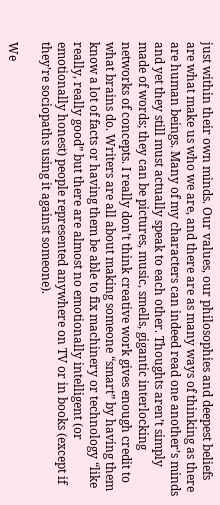just within their own minds. Our values, our philosophies and deepest beliefs are what make us who we are, and there are as many ways of thinking as there are human beings. Many of my characters can indeed read one another’s minds and yet they still must actually speak to each other. Thoughts aren’t simply made of words; they can be pictures, music, smells, gigantic interlocking networks of concepts. I really don’t think creative work gives enough credit to what brains do. Writers are all about making someone “smart” by having them know a lot of facts or having them be able to fix machinery or technology “like really, really good” but there are almost no emotionally intelligent (or emotionally honest) people represented anywhere on TV or in books (except if they’re sociopaths using it against someone).

We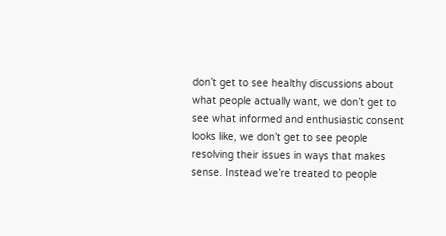don’t get to see healthy discussions about what people actually want, we don’t get to see what informed and enthusiastic consent looks like, we don’t get to see people resolving their issues in ways that makes sense. Instead we’re treated to people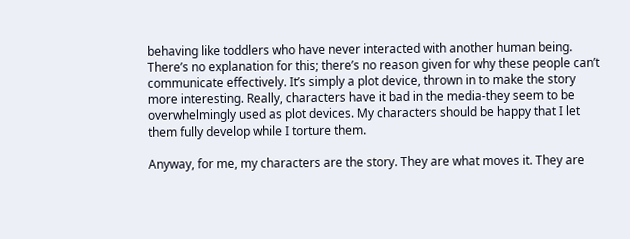behaving like toddlers who have never interacted with another human being. There’s no explanation for this; there’s no reason given for why these people can’t communicate effectively. It’s simply a plot device, thrown in to make the story more interesting. Really, characters have it bad in the media-they seem to be overwhelmingly used as plot devices. My characters should be happy that I let them fully develop while I torture them.

Anyway, for me, my characters are the story. They are what moves it. They are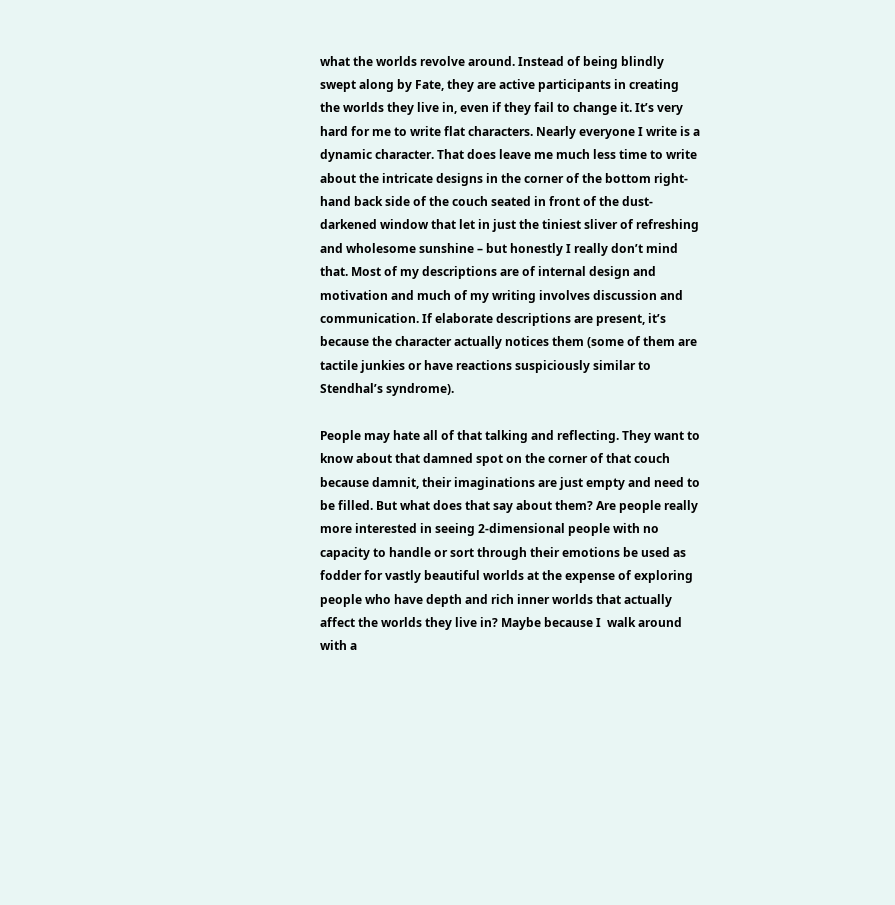what the worlds revolve around. Instead of being blindly swept along by Fate, they are active participants in creating the worlds they live in, even if they fail to change it. It’s very hard for me to write flat characters. Nearly everyone I write is a dynamic character. That does leave me much less time to write about the intricate designs in the corner of the bottom right-hand back side of the couch seated in front of the dust-darkened window that let in just the tiniest sliver of refreshing and wholesome sunshine – but honestly I really don’t mind that. Most of my descriptions are of internal design and motivation and much of my writing involves discussion and communication. If elaborate descriptions are present, it’s because the character actually notices them (some of them are tactile junkies or have reactions suspiciously similar to Stendhal’s syndrome).

People may hate all of that talking and reflecting. They want to know about that damned spot on the corner of that couch because damnit, their imaginations are just empty and need to be filled. But what does that say about them? Are people really more interested in seeing 2-dimensional people with no capacity to handle or sort through their emotions be used as fodder for vastly beautiful worlds at the expense of exploring people who have depth and rich inner worlds that actually affect the worlds they live in? Maybe because I  walk around with a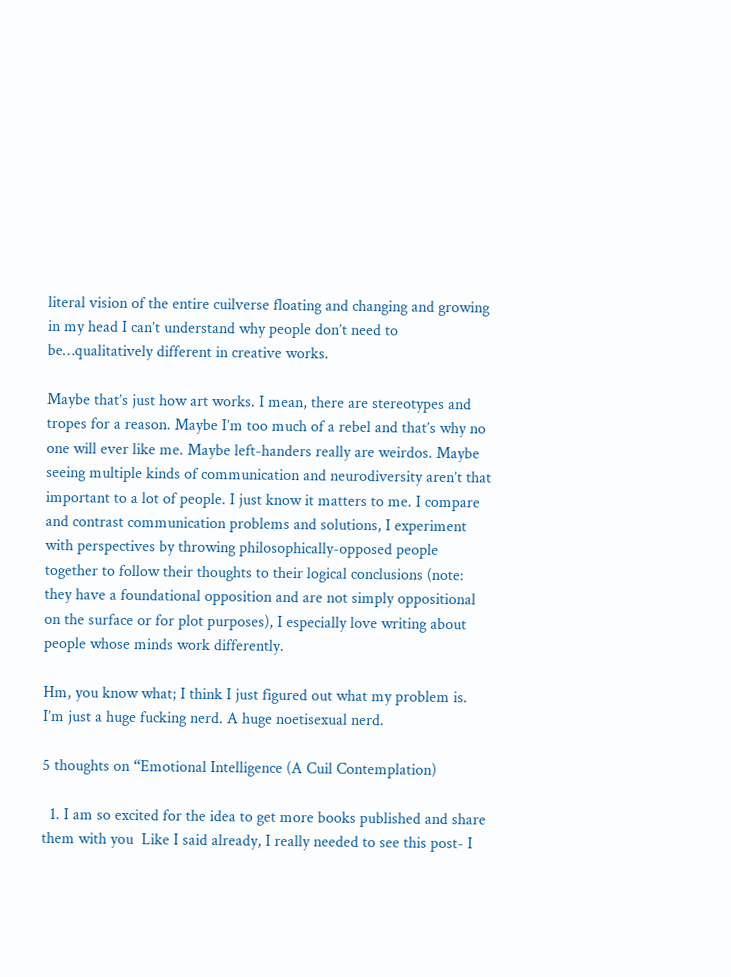literal vision of the entire cuilverse floating and changing and growing in my head I can’t understand why people don’t need to be…qualitatively different in creative works.

Maybe that’s just how art works. I mean, there are stereotypes and tropes for a reason. Maybe I’m too much of a rebel and that’s why no one will ever like me. Maybe left-handers really are weirdos. Maybe seeing multiple kinds of communication and neurodiversity aren’t that important to a lot of people. I just know it matters to me. I compare and contrast communication problems and solutions, I experiment with perspectives by throwing philosophically-opposed people together to follow their thoughts to their logical conclusions (note: they have a foundational opposition and are not simply oppositional on the surface or for plot purposes), I especially love writing about people whose minds work differently.

Hm, you know what; I think I just figured out what my problem is. I’m just a huge fucking nerd. A huge noetisexual nerd.

5 thoughts on “Emotional Intelligence (A Cuil Contemplation)

  1. I am so excited for the idea to get more books published and share them with you  Like I said already, I really needed to see this post- I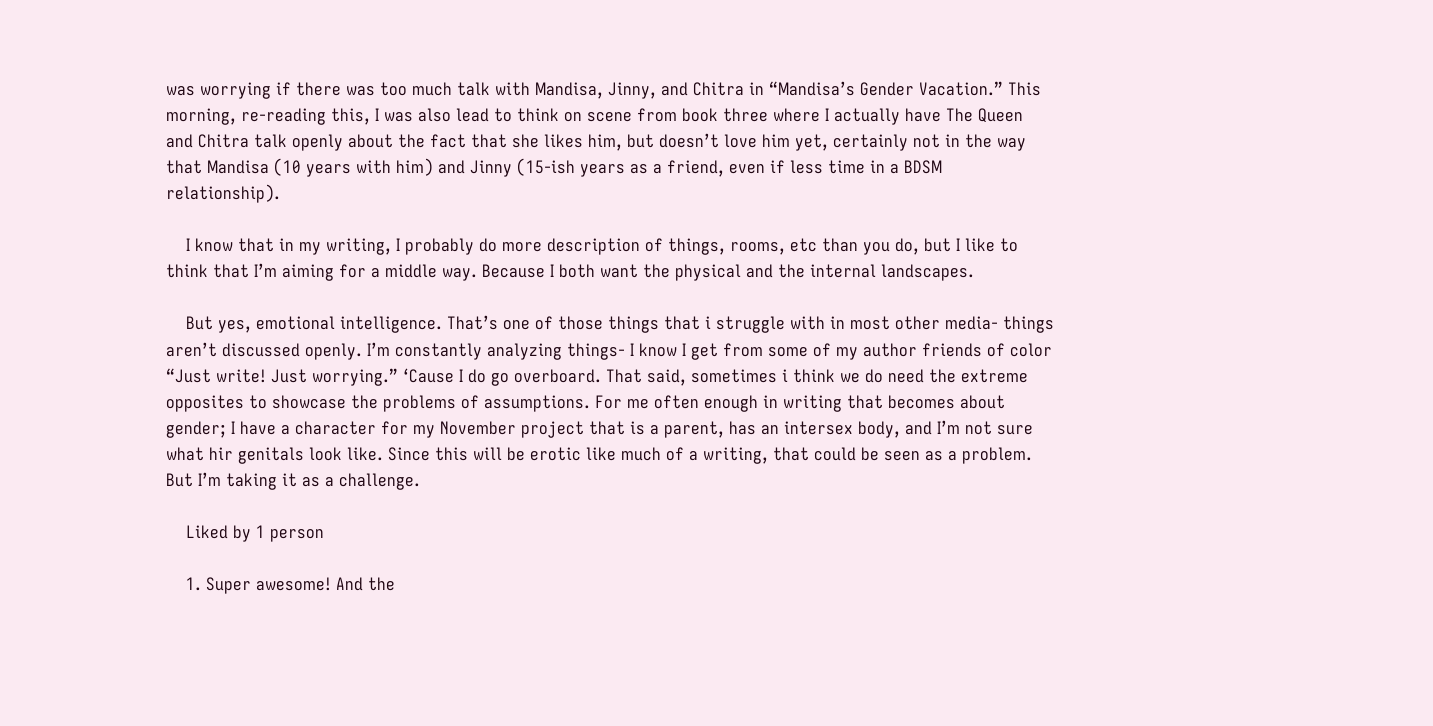was worrying if there was too much talk with Mandisa, Jinny, and Chitra in “Mandisa’s Gender Vacation.” This morning, re-reading this, I was also lead to think on scene from book three where I actually have The Queen and Chitra talk openly about the fact that she likes him, but doesn’t love him yet, certainly not in the way that Mandisa (10 years with him) and Jinny (15-ish years as a friend, even if less time in a BDSM relationship).

    I know that in my writing, I probably do more description of things, rooms, etc than you do, but I like to think that I’m aiming for a middle way. Because I both want the physical and the internal landscapes.

    But yes, emotional intelligence. That’s one of those things that i struggle with in most other media- things aren’t discussed openly. I’m constantly analyzing things- I know I get from some of my author friends of color “Just write! Just worrying.” ‘Cause I do go overboard. That said, sometimes i think we do need the extreme opposites to showcase the problems of assumptions. For me often enough in writing that becomes about gender; I have a character for my November project that is a parent, has an intersex body, and I’m not sure what hir genitals look like. Since this will be erotic like much of a writing, that could be seen as a problem. But I’m taking it as a challenge.

    Liked by 1 person

    1. Super awesome! And the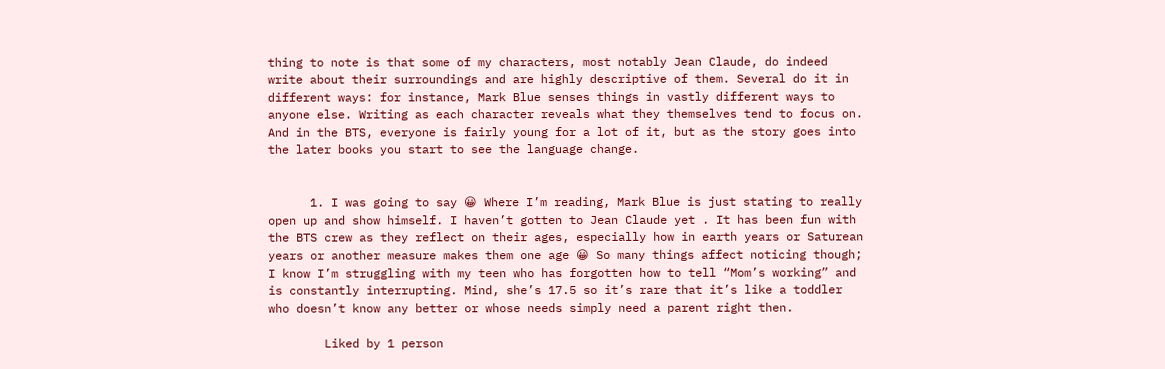thing to note is that some of my characters, most notably Jean Claude, do indeed write about their surroundings and are highly descriptive of them. Several do it in different ways: for instance, Mark Blue senses things in vastly different ways to anyone else. Writing as each character reveals what they themselves tend to focus on. And in the BTS, everyone is fairly young for a lot of it, but as the story goes into the later books you start to see the language change.


      1. I was going to say 😀 Where I’m reading, Mark Blue is just stating to really open up and show himself. I haven’t gotten to Jean Claude yet . It has been fun with the BTS crew as they reflect on their ages, especially how in earth years or Saturean years or another measure makes them one age 😀 So many things affect noticing though; I know I’m struggling with my teen who has forgotten how to tell “Mom’s working” and is constantly interrupting. Mind, she’s 17.5 so it’s rare that it’s like a toddler who doesn’t know any better or whose needs simply need a parent right then.

        Liked by 1 person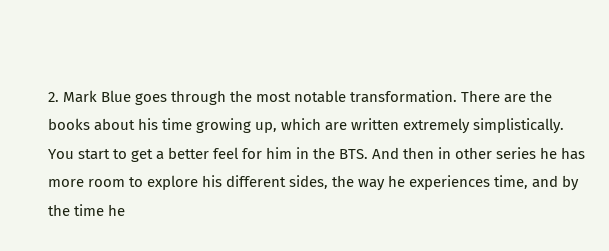2. Mark Blue goes through the most notable transformation. There are the books about his time growing up, which are written extremely simplistically. You start to get a better feel for him in the BTS. And then in other series he has more room to explore his different sides, the way he experiences time, and by the time he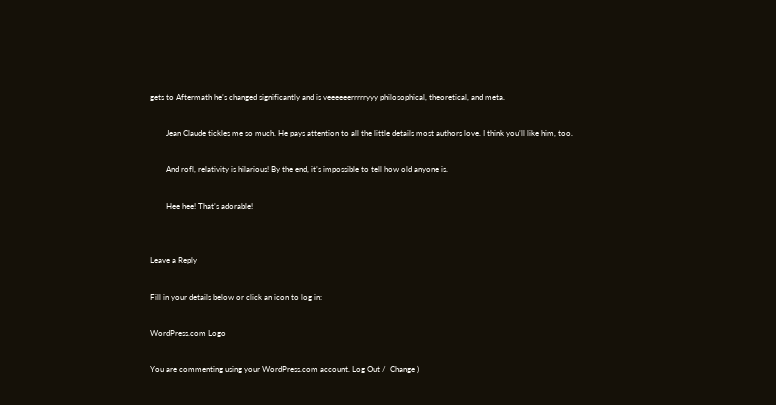gets to Aftermath he’s changed significantly and is veeeeeerrrrryyy philosophical, theoretical, and meta.

        Jean Claude tickles me so much. He pays attention to all the little details most authors love. I think you’ll like him, too.

        And rofl, relativity is hilarious! By the end, it’s impossible to tell how old anyone is.

        Hee hee! That’s adorable!


Leave a Reply

Fill in your details below or click an icon to log in:

WordPress.com Logo

You are commenting using your WordPress.com account. Log Out /  Change )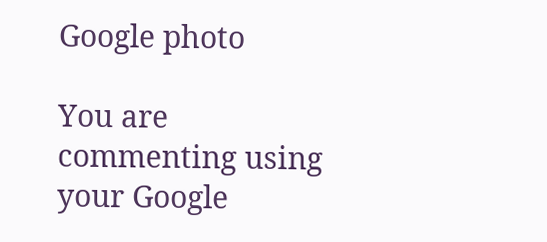Google photo

You are commenting using your Google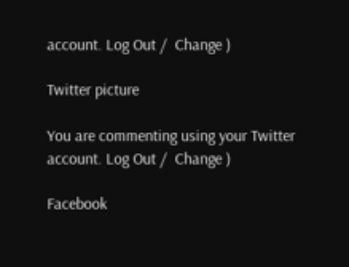account. Log Out /  Change )

Twitter picture

You are commenting using your Twitter account. Log Out /  Change )

Facebook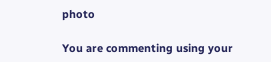photo

You are commenting using your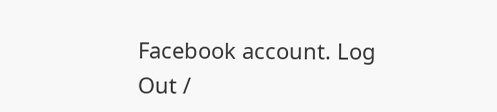Facebook account. Log Out /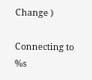Change )

Connecting to %s